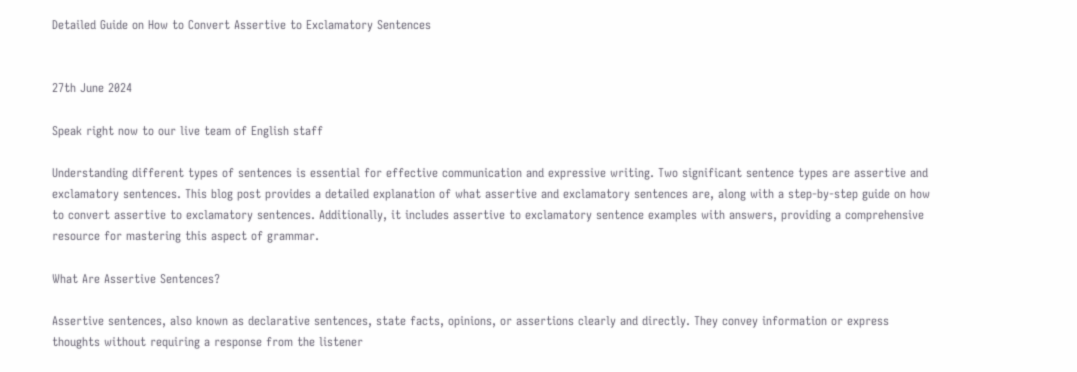Detailed Guide on How to Convert Assertive to Exclamatory Sentences


27th June 2024

Speak right now to our live team of English staff

Understanding different types of sentences is essential for effective communication and expressive writing. Two significant sentence types are assertive and exclamatory sentences. This blog post provides a detailed explanation of what assertive and exclamatory sentences are, along with a step-by-step guide on how to convert assertive to exclamatory sentences. Additionally, it includes assertive to exclamatory sentence examples with answers, providing a comprehensive resource for mastering this aspect of grammar.

What Are Assertive Sentences?

Assertive sentences, also known as declarative sentences, state facts, opinions, or assertions clearly and directly. They convey information or express thoughts without requiring a response from the listener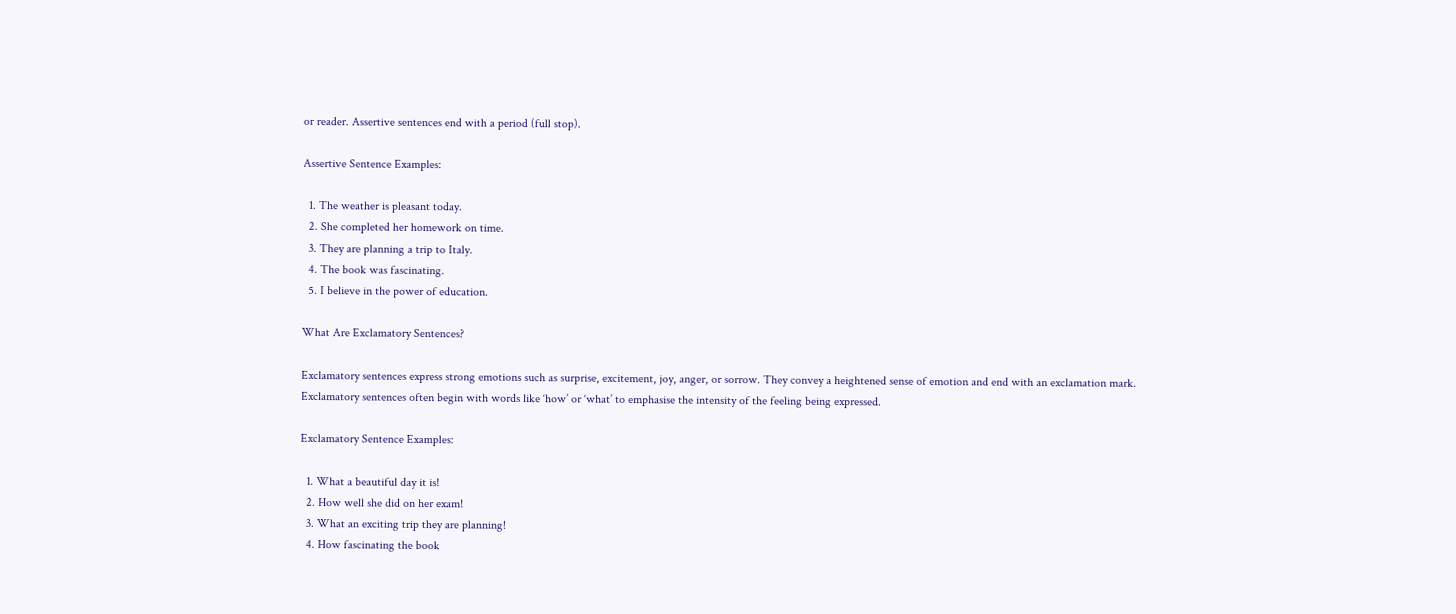or reader. Assertive sentences end with a period (full stop).

Assertive Sentence Examples:

  1. The weather is pleasant today.
  2. She completed her homework on time.
  3. They are planning a trip to Italy.
  4. The book was fascinating.
  5. I believe in the power of education.

What Are Exclamatory Sentences?

Exclamatory sentences express strong emotions such as surprise, excitement, joy, anger, or sorrow. They convey a heightened sense of emotion and end with an exclamation mark. Exclamatory sentences often begin with words like ‘how’ or ‘what’ to emphasise the intensity of the feeling being expressed.

Exclamatory Sentence Examples:

  1. What a beautiful day it is!
  2. How well she did on her exam!
  3. What an exciting trip they are planning!
  4. How fascinating the book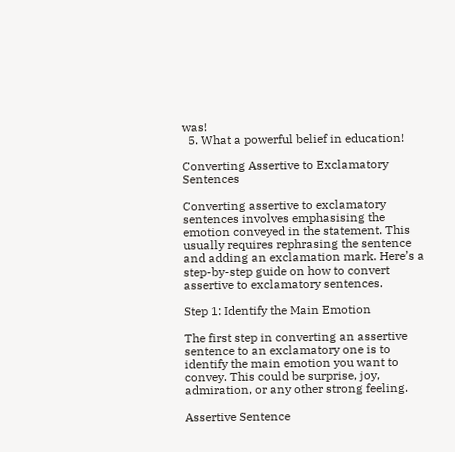was!
  5. What a powerful belief in education!

Converting Assertive to Exclamatory Sentences

Converting assertive to exclamatory sentences involves emphasising the emotion conveyed in the statement. This usually requires rephrasing the sentence and adding an exclamation mark. Here’s a step-by-step guide on how to convert assertive to exclamatory sentences.

Step 1: Identify the Main Emotion

The first step in converting an assertive sentence to an exclamatory one is to identify the main emotion you want to convey. This could be surprise, joy, admiration, or any other strong feeling.

Assertive Sentence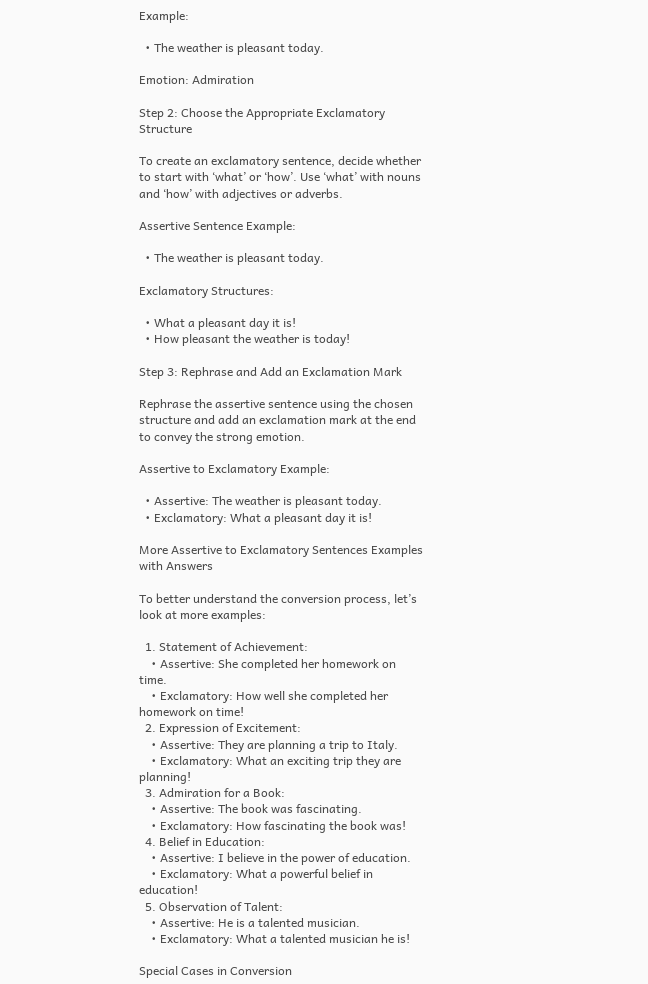Example:

  • The weather is pleasant today.

Emotion: Admiration

Step 2: Choose the Appropriate Exclamatory Structure

To create an exclamatory sentence, decide whether to start with ‘what’ or ‘how’. Use ‘what’ with nouns and ‘how’ with adjectives or adverbs.

Assertive Sentence Example:

  • The weather is pleasant today.

Exclamatory Structures:

  • What a pleasant day it is!
  • How pleasant the weather is today!

Step 3: Rephrase and Add an Exclamation Mark

Rephrase the assertive sentence using the chosen structure and add an exclamation mark at the end to convey the strong emotion.

Assertive to Exclamatory Example:

  • Assertive: The weather is pleasant today.
  • Exclamatory: What a pleasant day it is!

More Assertive to Exclamatory Sentences Examples with Answers

To better understand the conversion process, let’s look at more examples:

  1. Statement of Achievement:
    • Assertive: She completed her homework on time.
    • Exclamatory: How well she completed her homework on time!
  2. Expression of Excitement:
    • Assertive: They are planning a trip to Italy.
    • Exclamatory: What an exciting trip they are planning!
  3. Admiration for a Book:
    • Assertive: The book was fascinating.
    • Exclamatory: How fascinating the book was!
  4. Belief in Education:
    • Assertive: I believe in the power of education.
    • Exclamatory: What a powerful belief in education!
  5. Observation of Talent:
    • Assertive: He is a talented musician.
    • Exclamatory: What a talented musician he is!

Special Cases in Conversion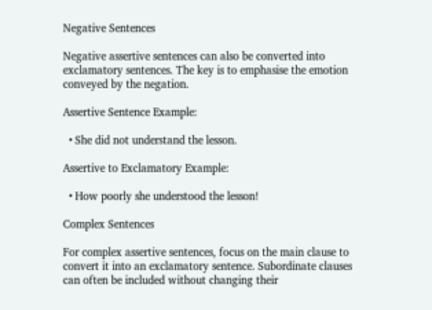Negative Sentences

Negative assertive sentences can also be converted into exclamatory sentences. The key is to emphasise the emotion conveyed by the negation.

Assertive Sentence Example:

  • She did not understand the lesson.

Assertive to Exclamatory Example:

  • How poorly she understood the lesson!

Complex Sentences

For complex assertive sentences, focus on the main clause to convert it into an exclamatory sentence. Subordinate clauses can often be included without changing their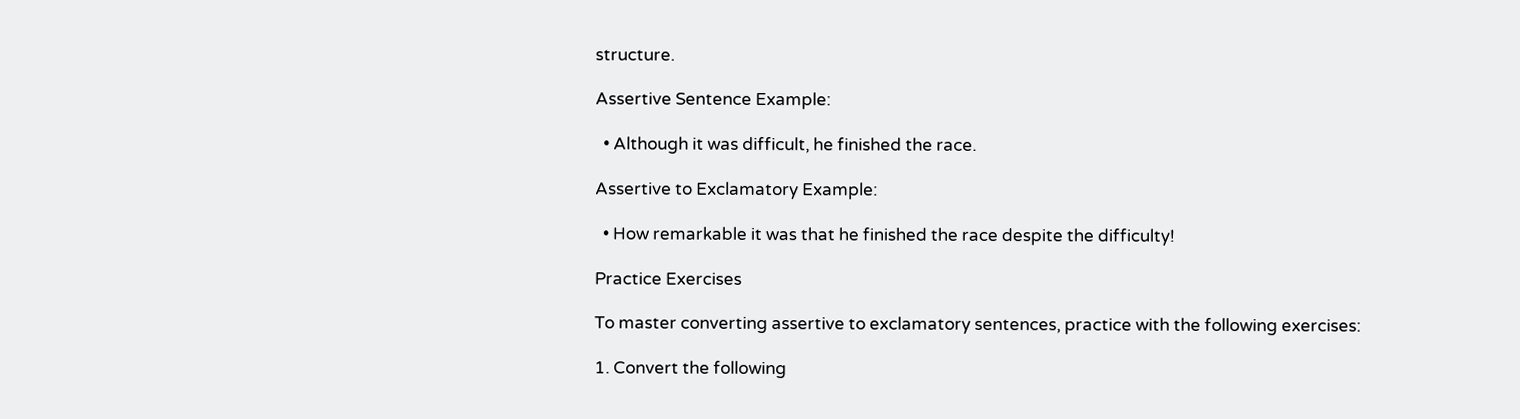structure.

Assertive Sentence Example:

  • Although it was difficult, he finished the race.

Assertive to Exclamatory Example:

  • How remarkable it was that he finished the race despite the difficulty!

Practice Exercises

To master converting assertive to exclamatory sentences, practice with the following exercises:

1. Convert the following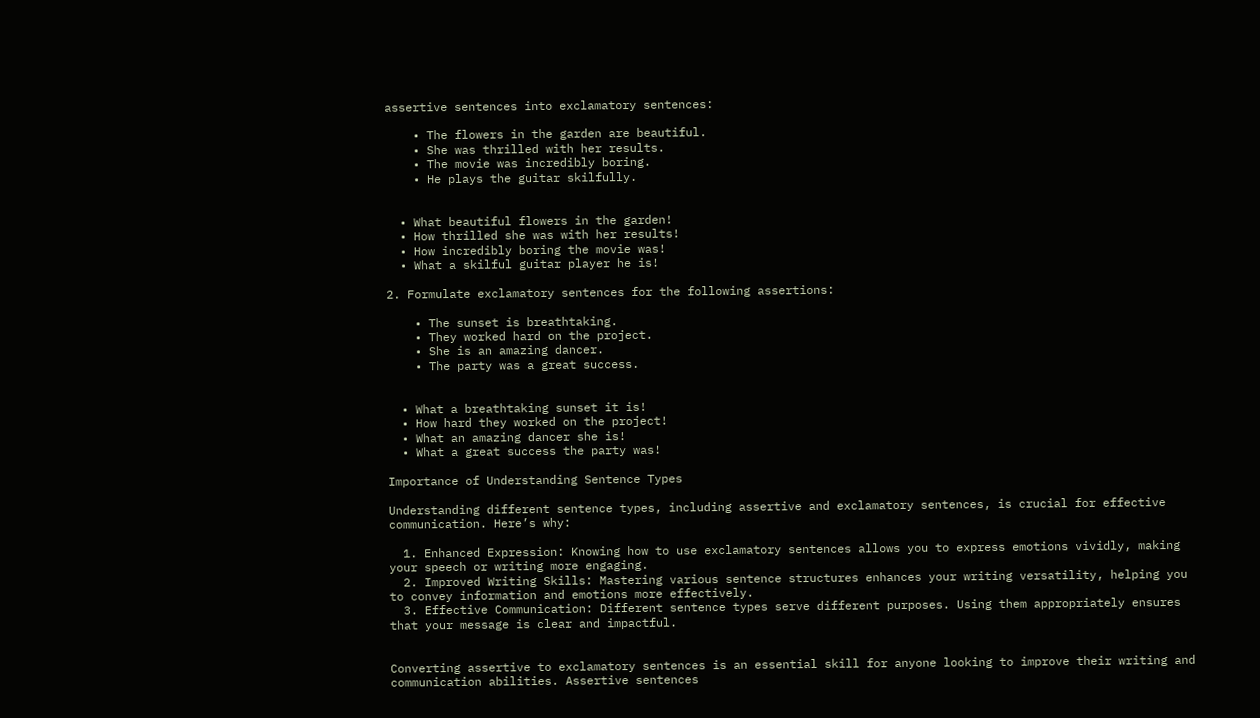assertive sentences into exclamatory sentences:

    • The flowers in the garden are beautiful.
    • She was thrilled with her results.
    • The movie was incredibly boring.
    • He plays the guitar skilfully.


  • What beautiful flowers in the garden!
  • How thrilled she was with her results!
  • How incredibly boring the movie was!
  • What a skilful guitar player he is!

2. Formulate exclamatory sentences for the following assertions:

    • The sunset is breathtaking.
    • They worked hard on the project.
    • She is an amazing dancer.
    • The party was a great success.


  • What a breathtaking sunset it is!
  • How hard they worked on the project!
  • What an amazing dancer she is!
  • What a great success the party was!

Importance of Understanding Sentence Types

Understanding different sentence types, including assertive and exclamatory sentences, is crucial for effective communication. Here’s why:

  1. Enhanced Expression: Knowing how to use exclamatory sentences allows you to express emotions vividly, making your speech or writing more engaging.
  2. Improved Writing Skills: Mastering various sentence structures enhances your writing versatility, helping you to convey information and emotions more effectively.
  3. Effective Communication: Different sentence types serve different purposes. Using them appropriately ensures that your message is clear and impactful.


Converting assertive to exclamatory sentences is an essential skill for anyone looking to improve their writing and communication abilities. Assertive sentences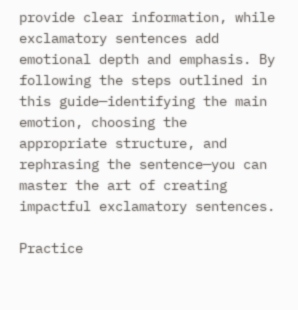provide clear information, while exclamatory sentences add emotional depth and emphasis. By following the steps outlined in this guide—identifying the main emotion, choosing the appropriate structure, and rephrasing the sentence—you can master the art of creating impactful exclamatory sentences.

Practice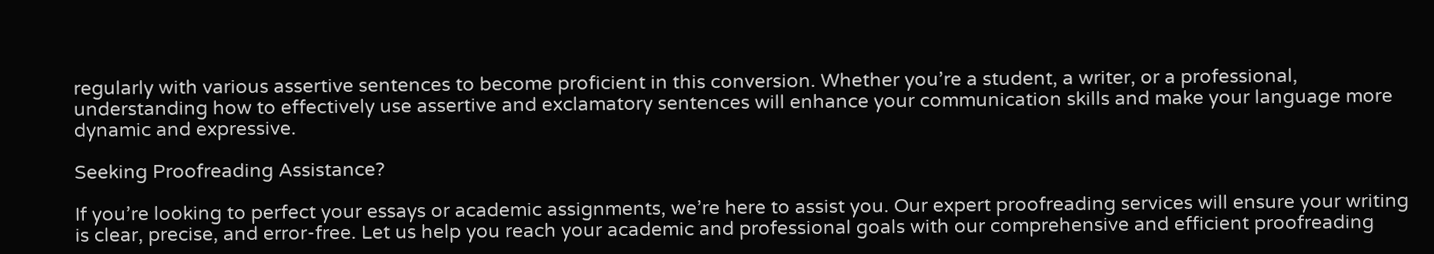regularly with various assertive sentences to become proficient in this conversion. Whether you’re a student, a writer, or a professional, understanding how to effectively use assertive and exclamatory sentences will enhance your communication skills and make your language more dynamic and expressive.

Seeking Proofreading Assistance?

If you’re looking to perfect your essays or academic assignments, we’re here to assist you. Our expert proofreading services will ensure your writing is clear, precise, and error-free. Let us help you reach your academic and professional goals with our comprehensive and efficient proofreading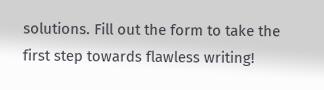solutions. Fill out the form to take the first step towards flawless writing!